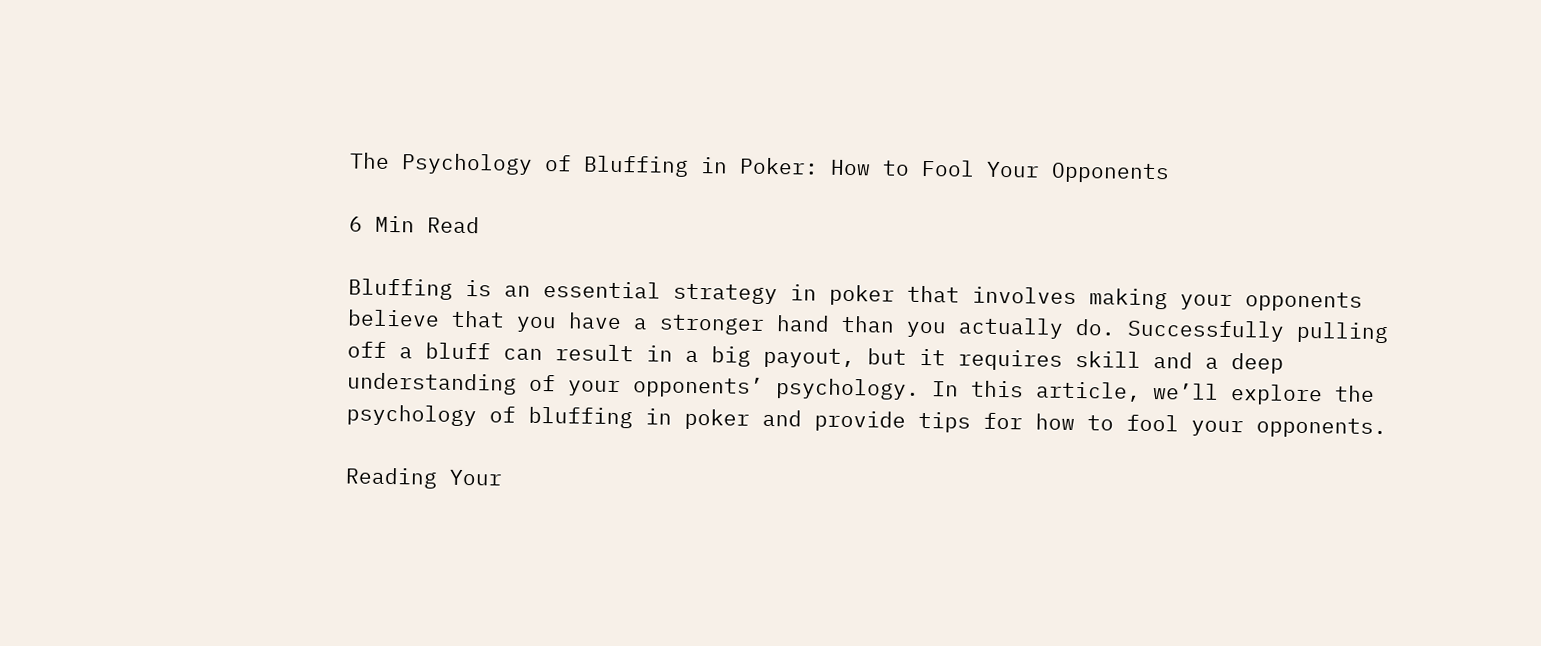The Psychology of Bluffing in Poker: How to Fool Your Opponents

6 Min Read

Bluffing is an essential strategy in poker that involves making your opponents believe that you have a stronger hand than you actually do. Successfully pulling off a bluff can result in a big payout, but it requires skill and a deep understanding of your opponents’ psychology. In this article, we’ll explore the psychology of bluffing in poker and provide tips for how to fool your opponents.

Reading Your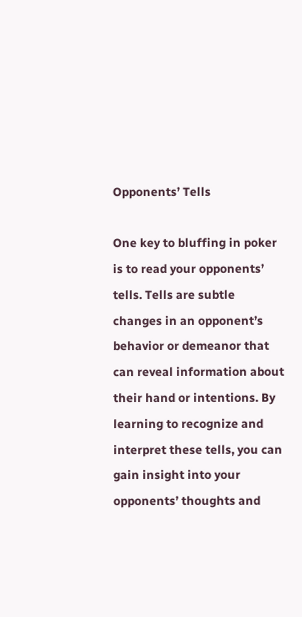Opponents’ Tells

One key to bluffing in poker is to read your opponents’ tells. Tells are subtle changes in an opponent’s behavior or demeanor that can reveal information about their hand or intentions. By learning to recognize and interpret these tells, you can gain insight into your opponents’ thoughts and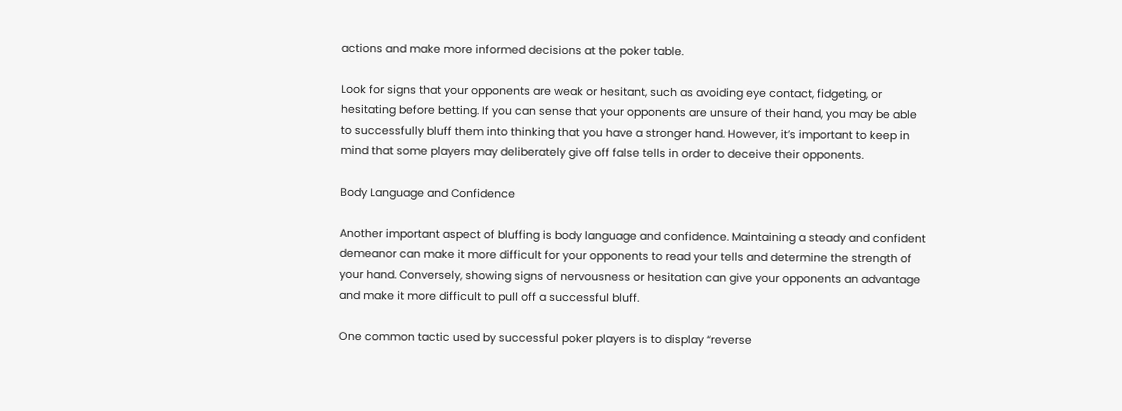actions and make more informed decisions at the poker table.

Look for signs that your opponents are weak or hesitant, such as avoiding eye contact, fidgeting, or hesitating before betting. If you can sense that your opponents are unsure of their hand, you may be able to successfully bluff them into thinking that you have a stronger hand. However, it’s important to keep in mind that some players may deliberately give off false tells in order to deceive their opponents.

Body Language and Confidence

Another important aspect of bluffing is body language and confidence. Maintaining a steady and confident demeanor can make it more difficult for your opponents to read your tells and determine the strength of your hand. Conversely, showing signs of nervousness or hesitation can give your opponents an advantage and make it more difficult to pull off a successful bluff.

One common tactic used by successful poker players is to display “reverse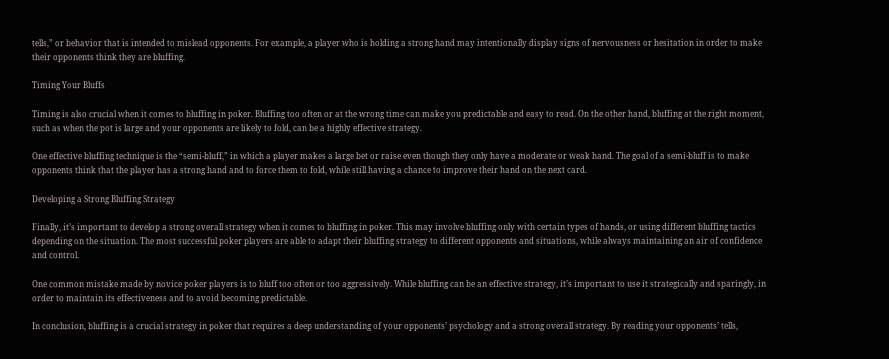tells,” or behavior that is intended to mislead opponents. For example, a player who is holding a strong hand may intentionally display signs of nervousness or hesitation in order to make their opponents think they are bluffing.

Timing Your Bluffs

Timing is also crucial when it comes to bluffing in poker. Bluffing too often or at the wrong time can make you predictable and easy to read. On the other hand, bluffing at the right moment, such as when the pot is large and your opponents are likely to fold, can be a highly effective strategy.

One effective bluffing technique is the “semi-bluff,” in which a player makes a large bet or raise even though they only have a moderate or weak hand. The goal of a semi-bluff is to make opponents think that the player has a strong hand and to force them to fold, while still having a chance to improve their hand on the next card.

Developing a Strong Bluffing Strategy

Finally, it’s important to develop a strong overall strategy when it comes to bluffing in poker. This may involve bluffing only with certain types of hands, or using different bluffing tactics depending on the situation. The most successful poker players are able to adapt their bluffing strategy to different opponents and situations, while always maintaining an air of confidence and control.

One common mistake made by novice poker players is to bluff too often or too aggressively. While bluffing can be an effective strategy, it’s important to use it strategically and sparingly, in order to maintain its effectiveness and to avoid becoming predictable.

In conclusion, bluffing is a crucial strategy in poker that requires a deep understanding of your opponents’ psychology and a strong overall strategy. By reading your opponents’ tells,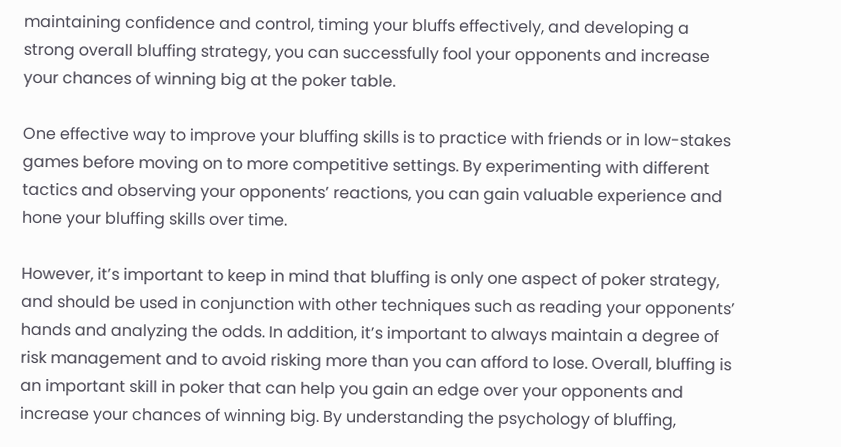maintaining confidence and control, timing your bluffs effectively, and developing a strong overall bluffing strategy, you can successfully fool your opponents and increase your chances of winning big at the poker table.

One effective way to improve your bluffing skills is to practice with friends or in low-stakes games before moving on to more competitive settings. By experimenting with different tactics and observing your opponents’ reactions, you can gain valuable experience and hone your bluffing skills over time.

However, it’s important to keep in mind that bluffing is only one aspect of poker strategy, and should be used in conjunction with other techniques such as reading your opponents’ hands and analyzing the odds. In addition, it’s important to always maintain a degree of risk management and to avoid risking more than you can afford to lose. Overall, bluffing is an important skill in poker that can help you gain an edge over your opponents and increase your chances of winning big. By understanding the psychology of bluffing,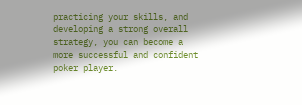practicing your skills, and developing a strong overall strategy, you can become a more successful and confident poker player.